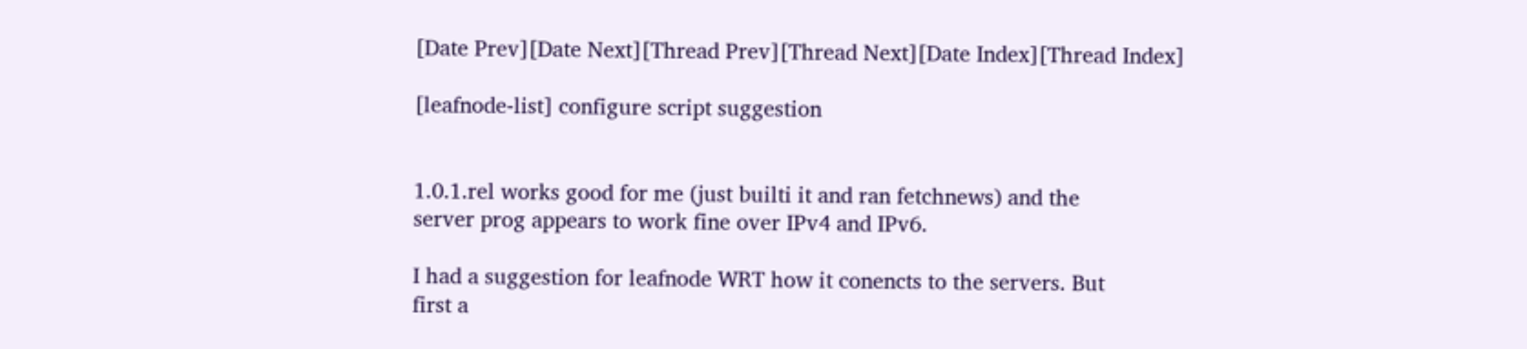[Date Prev][Date Next][Thread Prev][Thread Next][Date Index][Thread Index]

[leafnode-list] configure script suggestion


1.0.1.rel works good for me (just builti it and ran fetchnews) and the
server prog appears to work fine over IPv4 and IPv6.

I had a suggestion for leafnode WRT how it conencts to the servers. But
first a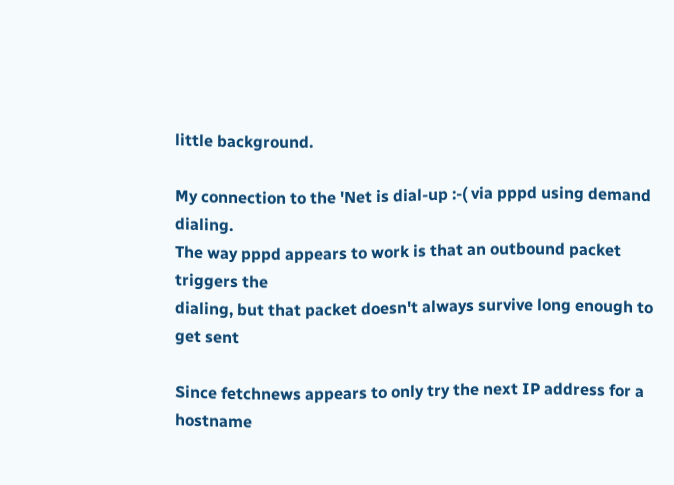little background.

My connection to the 'Net is dial-up :-( via pppd using demand dialing.
The way pppd appears to work is that an outbound packet triggers the
dialing, but that packet doesn't always survive long enough to get sent

Since fetchnews appears to only try the next IP address for a hostname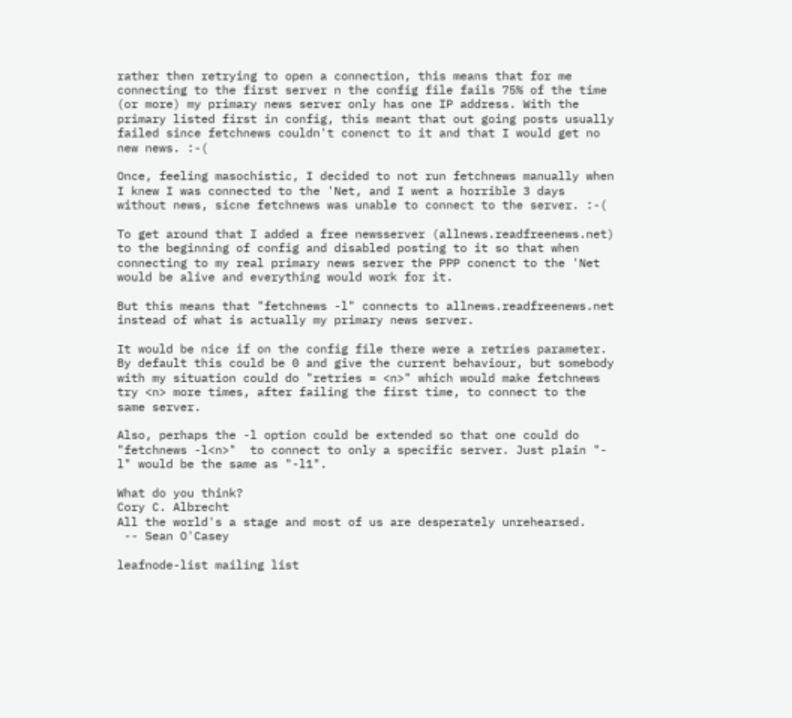rather then retrying to open a connection, this means that for me
connecting to the first server n the config file fails 75% of the time
(or more) my primary news server only has one IP address. With the
primary listed first in config, this meant that out going posts usually
failed since fetchnews couldn't conenct to it and that I would get no
new news. :-(

Once, feeling masochistic, I decided to not run fetchnews manually when
I knew I was connected to the 'Net, and I went a horrible 3 days
without news, sicne fetchnews was unable to connect to the server. :-(

To get around that I added a free newsserver (allnews.readfreenews.net)
to the beginning of config and disabled posting to it so that when
connecting to my real primary news server the PPP conenct to the 'Net
would be alive and everything would work for it.

But this means that "fetchnews -l" connects to allnews.readfreenews.net
instead of what is actually my primary news server.

It would be nice if on the config file there were a retries parameter.
By default this could be 0 and give the current behaviour, but somebody
with my situation could do "retries = <n>" which would make fetchnews
try <n> more times, after failing the first time, to connect to the
same server.

Also, perhaps the -l option could be extended so that one could do
"fetchnews -l<n>"  to connect to only a specific server. Just plain "-
l" would be the same as "-l1".

What do you think?
Cory C. Albrecht
All the world's a stage and most of us are desperately unrehearsed.
 -- Sean O'Casey

leafnode-list mailing list